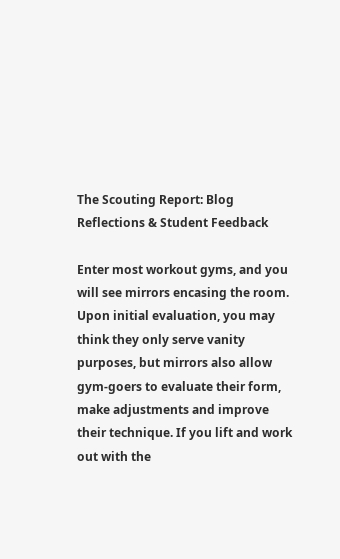The Scouting Report: Blog Reflections & Student Feedback

Enter most workout gyms, and you will see mirrors encasing the room. Upon initial evaluation, you may think they only serve vanity purposes, but mirrors also allow gym-goers to evaluate their form, make adjustments and improve their technique. If you lift and work out with the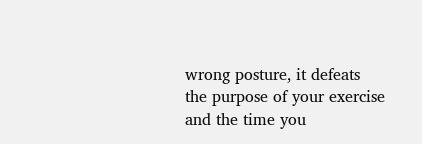wrong posture, it defeats the purpose of your exercise and the time you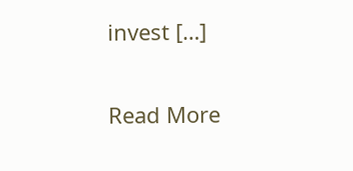invest […]

Read More